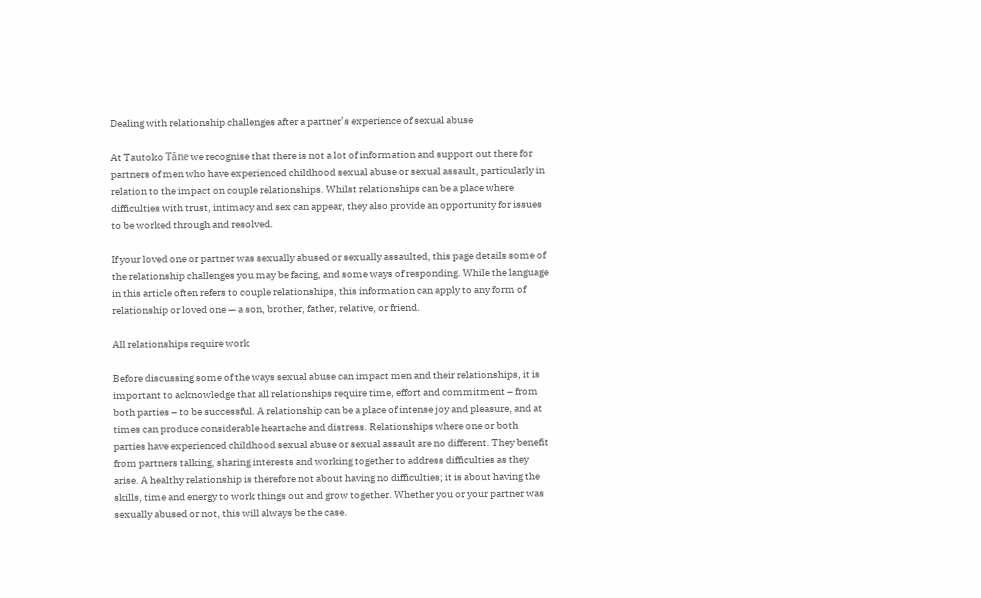Dealing with relationship challenges after a partner’s experience of sexual abuse

At Tautoko Tāne we recognise that there is not a lot of information and support out there for partners of men who have experienced childhood sexual abuse or sexual assault, particularly in relation to the impact on couple relationships. Whilst relationships can be a place where difficulties with trust, intimacy and sex can appear, they also provide an opportunity for issues to be worked through and resolved.

If your loved one or partner was sexually abused or sexually assaulted, this page details some of the relationship challenges you may be facing, and some ways of responding. While the language in this article often refers to couple relationships, this information can apply to any form of relationship or loved one — a son, brother, father, relative, or friend.

All relationships require work

Before discussing some of the ways sexual abuse can impact men and their relationships, it is important to acknowledge that all relationships require time, effort and commitment – from both parties – to be successful. A relationship can be a place of intense joy and pleasure, and at times can produce considerable heartache and distress. Relationships where one or both parties have experienced childhood sexual abuse or sexual assault are no different. They benefit from partners talking, sharing interests and working together to address difficulties as they arise. A healthy relationship is therefore not about having no difficulties; it is about having the skills, time and energy to work things out and grow together. Whether you or your partner was sexually abused or not, this will always be the case.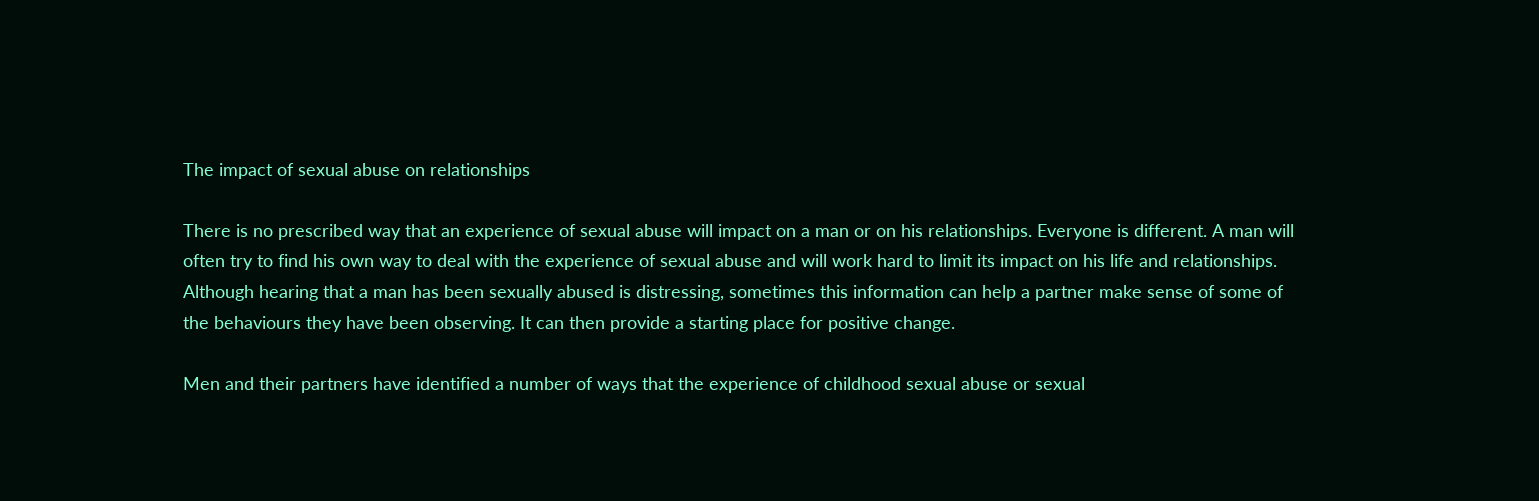The impact of sexual abuse on relationships

There is no prescribed way that an experience of sexual abuse will impact on a man or on his relationships. Everyone is different. A man will often try to find his own way to deal with the experience of sexual abuse and will work hard to limit its impact on his life and relationships. Although hearing that a man has been sexually abused is distressing, sometimes this information can help a partner make sense of some of the behaviours they have been observing. It can then provide a starting place for positive change.

Men and their partners have identified a number of ways that the experience of childhood sexual abuse or sexual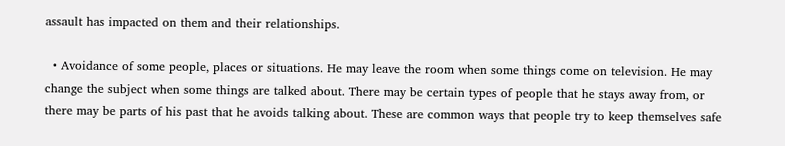assault has impacted on them and their relationships.

  • Avoidance of some people, places or situations. He may leave the room when some things come on television. He may change the subject when some things are talked about. There may be certain types of people that he stays away from, or there may be parts of his past that he avoids talking about. These are common ways that people try to keep themselves safe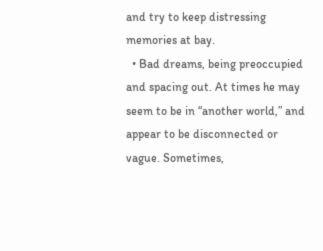and try to keep distressing memories at bay.
  • Bad dreams, being preoccupied and spacing out. At times he may seem to be in “another world,” and appear to be disconnected or vague. Sometimes,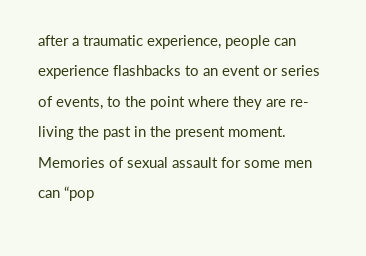after a traumatic experience, people can experience flashbacks to an event or series of events, to the point where they are re-living the past in the present moment. Memories of sexual assault for some men can “pop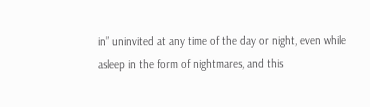in” uninvited at any time of the day or night, even while asleep in the form of nightmares, and this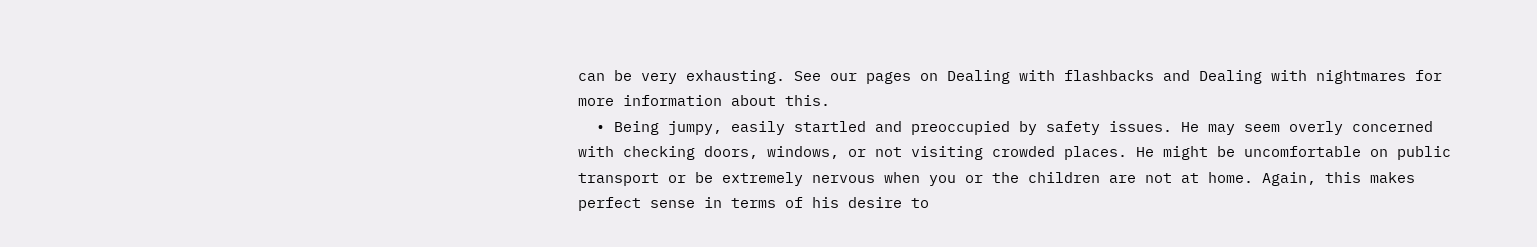can be very exhausting. See our pages on Dealing with flashbacks and Dealing with nightmares for more information about this.
  • Being jumpy, easily startled and preoccupied by safety issues. He may seem overly concerned with checking doors, windows, or not visiting crowded places. He might be uncomfortable on public transport or be extremely nervous when you or the children are not at home. Again, this makes perfect sense in terms of his desire to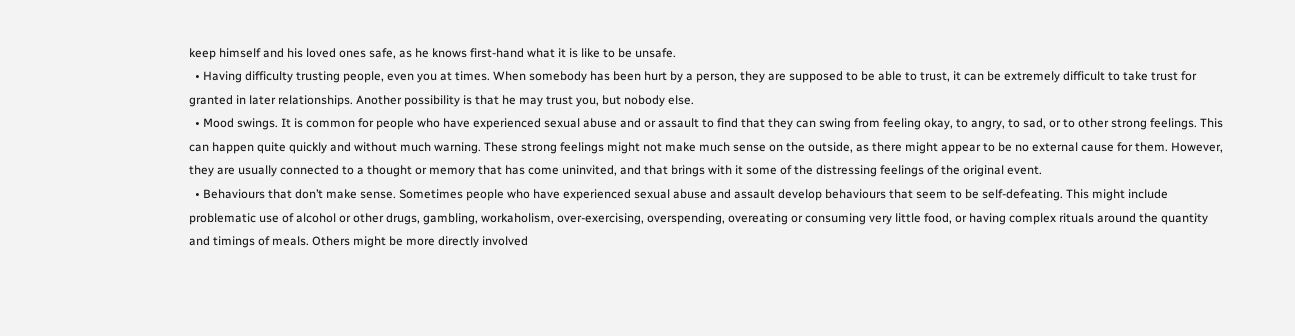keep himself and his loved ones safe, as he knows first-hand what it is like to be unsafe.
  • Having difficulty trusting people, even you at times. When somebody has been hurt by a person, they are supposed to be able to trust, it can be extremely difficult to take trust for granted in later relationships. Another possibility is that he may trust you, but nobody else.
  • Mood swings. It is common for people who have experienced sexual abuse and or assault to find that they can swing from feeling okay, to angry, to sad, or to other strong feelings. This can happen quite quickly and without much warning. These strong feelings might not make much sense on the outside, as there might appear to be no external cause for them. However, they are usually connected to a thought or memory that has come uninvited, and that brings with it some of the distressing feelings of the original event.
  • Behaviours that don’t make sense. Sometimes people who have experienced sexual abuse and assault develop behaviours that seem to be self-defeating. This might include problematic use of alcohol or other drugs, gambling, workaholism, over-exercising, overspending, overeating or consuming very little food, or having complex rituals around the quantity and timings of meals. Others might be more directly involved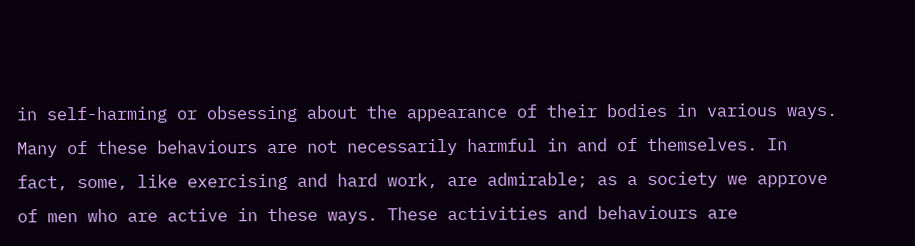in self-harming or obsessing about the appearance of their bodies in various ways. Many of these behaviours are not necessarily harmful in and of themselves. In fact, some, like exercising and hard work, are admirable; as a society we approve of men who are active in these ways. These activities and behaviours are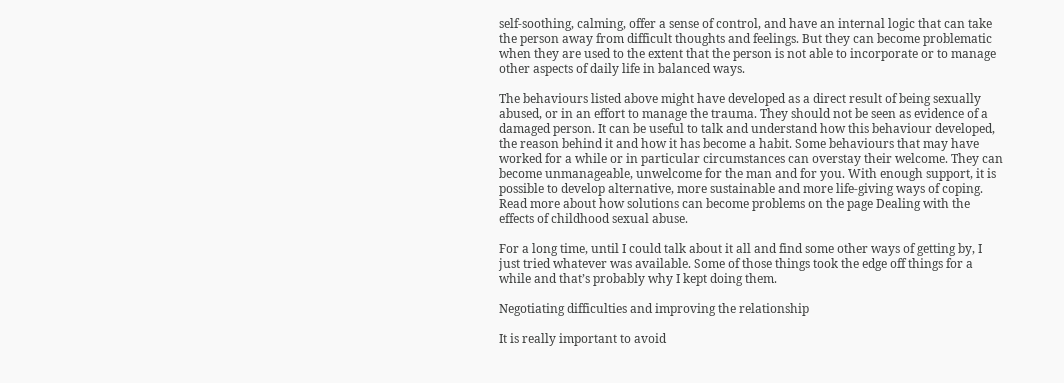self-soothing, calming, offer a sense of control, and have an internal logic that can take the person away from difficult thoughts and feelings. But they can become problematic when they are used to the extent that the person is not able to incorporate or to manage other aspects of daily life in balanced ways.

The behaviours listed above might have developed as a direct result of being sexually abused, or in an effort to manage the trauma. They should not be seen as evidence of a damaged person. It can be useful to talk and understand how this behaviour developed, the reason behind it and how it has become a habit. Some behaviours that may have worked for a while or in particular circumstances can overstay their welcome. They can become unmanageable, unwelcome for the man and for you. With enough support, it is possible to develop alternative, more sustainable and more life-giving ways of coping. Read more about how solutions can become problems on the page Dealing with the effects of childhood sexual abuse.

For a long time, until I could talk about it all and find some other ways of getting by, I just tried whatever was available. Some of those things took the edge off things for a while and that’s probably why I kept doing them.

Negotiating difficulties and improving the relationship

It is really important to avoid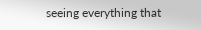seeing everything that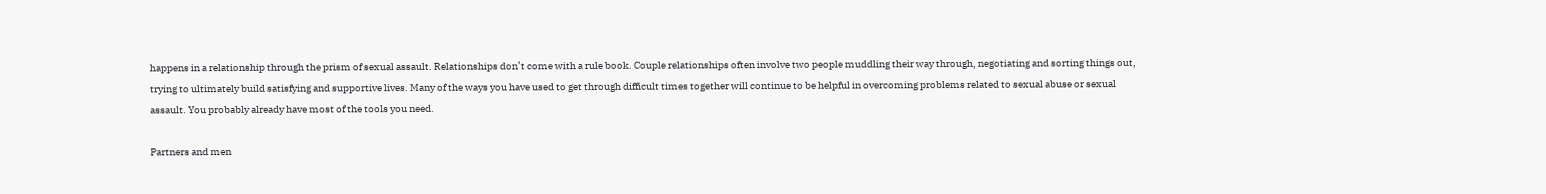happens in a relationship through the prism of sexual assault. Relationships don’t come with a rule book. Couple relationships often involve two people muddling their way through, negotiating and sorting things out, trying to ultimately build satisfying and supportive lives. Many of the ways you have used to get through difficult times together will continue to be helpful in overcoming problems related to sexual abuse or sexual assault. You probably already have most of the tools you need.

Partners and men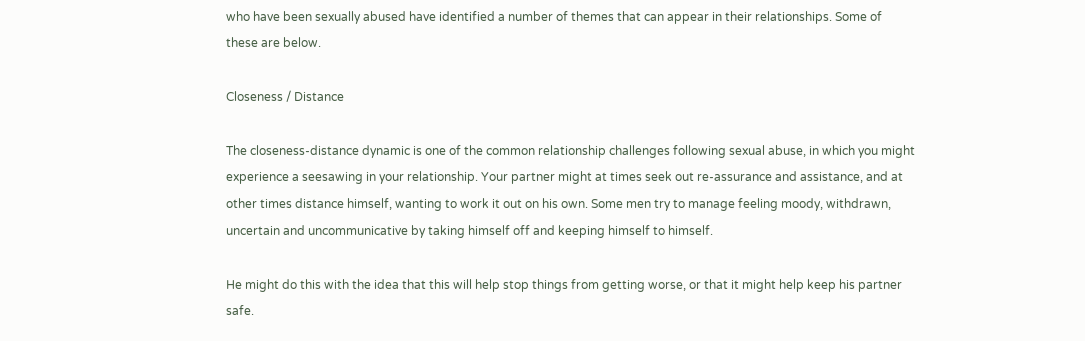who have been sexually abused have identified a number of themes that can appear in their relationships. Some of these are below.

Closeness / Distance

The closeness-distance dynamic is one of the common relationship challenges following sexual abuse, in which you might experience a seesawing in your relationship. Your partner might at times seek out re-assurance and assistance, and at other times distance himself, wanting to work it out on his own. Some men try to manage feeling moody, withdrawn, uncertain and uncommunicative by taking himself off and keeping himself to himself.

He might do this with the idea that this will help stop things from getting worse, or that it might help keep his partner safe.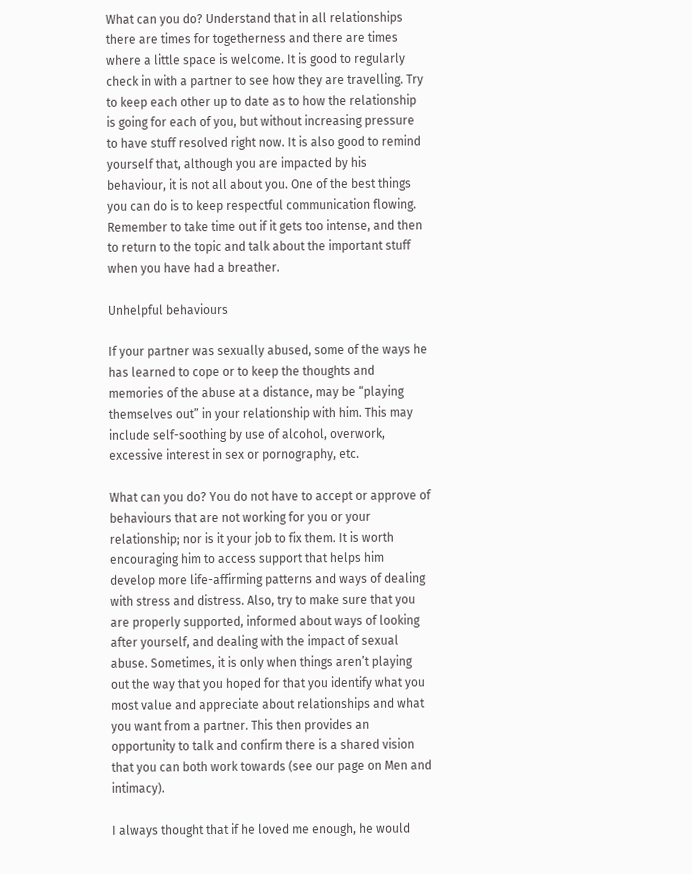What can you do? Understand that in all relationships there are times for togetherness and there are times where a little space is welcome. It is good to regularly check in with a partner to see how they are travelling. Try to keep each other up to date as to how the relationship is going for each of you, but without increasing pressure to have stuff resolved right now. It is also good to remind yourself that, although you are impacted by his behaviour, it is not all about you. One of the best things you can do is to keep respectful communication flowing. Remember to take time out if it gets too intense, and then to return to the topic and talk about the important stuff when you have had a breather.

Unhelpful behaviours

If your partner was sexually abused, some of the ways he has learned to cope or to keep the thoughts and memories of the abuse at a distance, may be “playing themselves out” in your relationship with him. This may include self-soothing by use of alcohol, overwork, excessive interest in sex or pornography, etc.

What can you do? You do not have to accept or approve of behaviours that are not working for you or your relationship; nor is it your job to fix them. It is worth encouraging him to access support that helps him develop more life-affirming patterns and ways of dealing with stress and distress. Also, try to make sure that you are properly supported, informed about ways of looking after yourself, and dealing with the impact of sexual abuse. Sometimes, it is only when things aren’t playing out the way that you hoped for that you identify what you most value and appreciate about relationships and what you want from a partner. This then provides an opportunity to talk and confirm there is a shared vision that you can both work towards (see our page on Men and intimacy).

I always thought that if he loved me enough, he would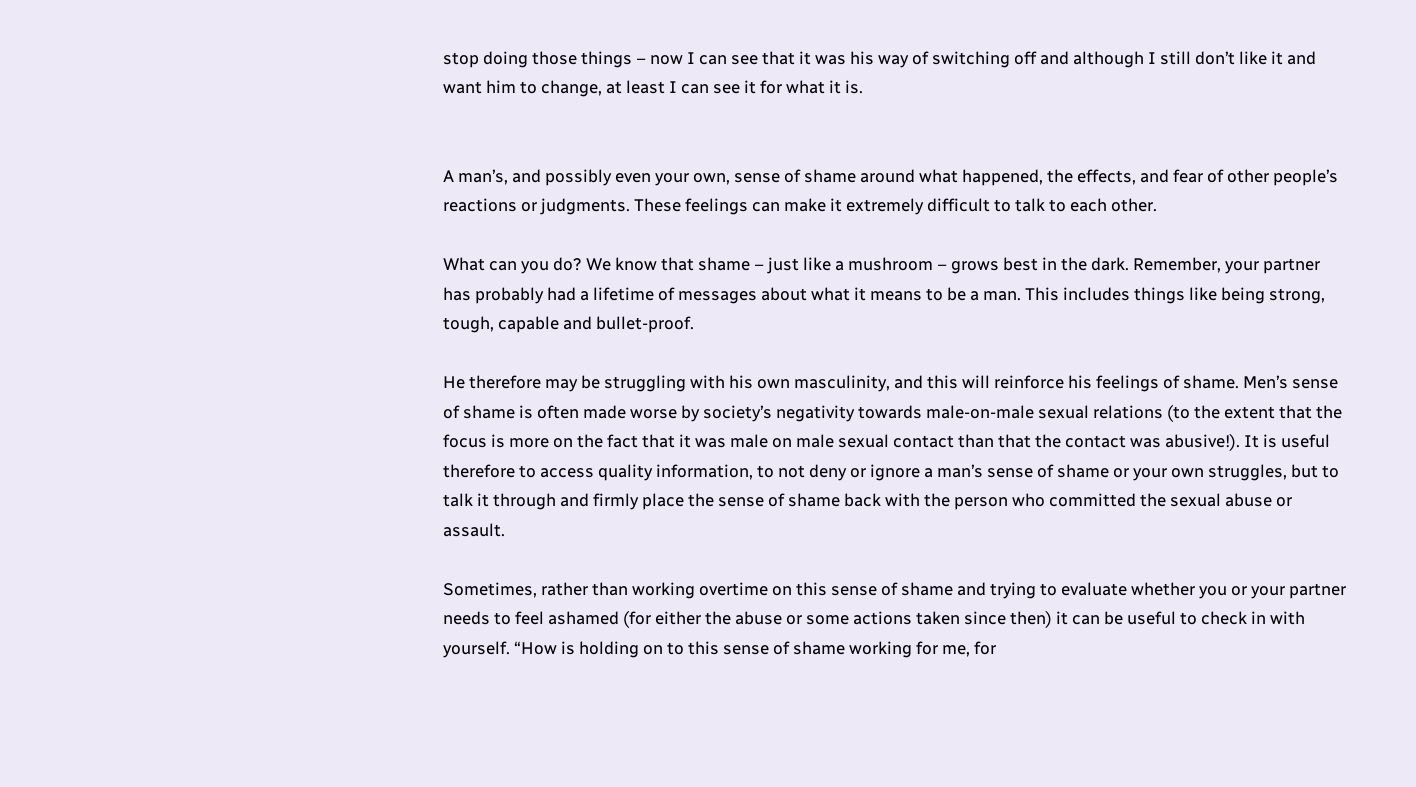stop doing those things – now I can see that it was his way of switching off and although I still don’t like it and want him to change, at least I can see it for what it is.


A man’s, and possibly even your own, sense of shame around what happened, the effects, and fear of other people’s reactions or judgments. These feelings can make it extremely difficult to talk to each other.

What can you do? We know that shame – just like a mushroom – grows best in the dark. Remember, your partner has probably had a lifetime of messages about what it means to be a man. This includes things like being strong, tough, capable and bullet-proof.

He therefore may be struggling with his own masculinity, and this will reinforce his feelings of shame. Men’s sense of shame is often made worse by society’s negativity towards male-on-male sexual relations (to the extent that the focus is more on the fact that it was male on male sexual contact than that the contact was abusive!). It is useful therefore to access quality information, to not deny or ignore a man’s sense of shame or your own struggles, but to talk it through and firmly place the sense of shame back with the person who committed the sexual abuse or assault.

Sometimes, rather than working overtime on this sense of shame and trying to evaluate whether you or your partner needs to feel ashamed (for either the abuse or some actions taken since then) it can be useful to check in with yourself. “How is holding on to this sense of shame working for me, for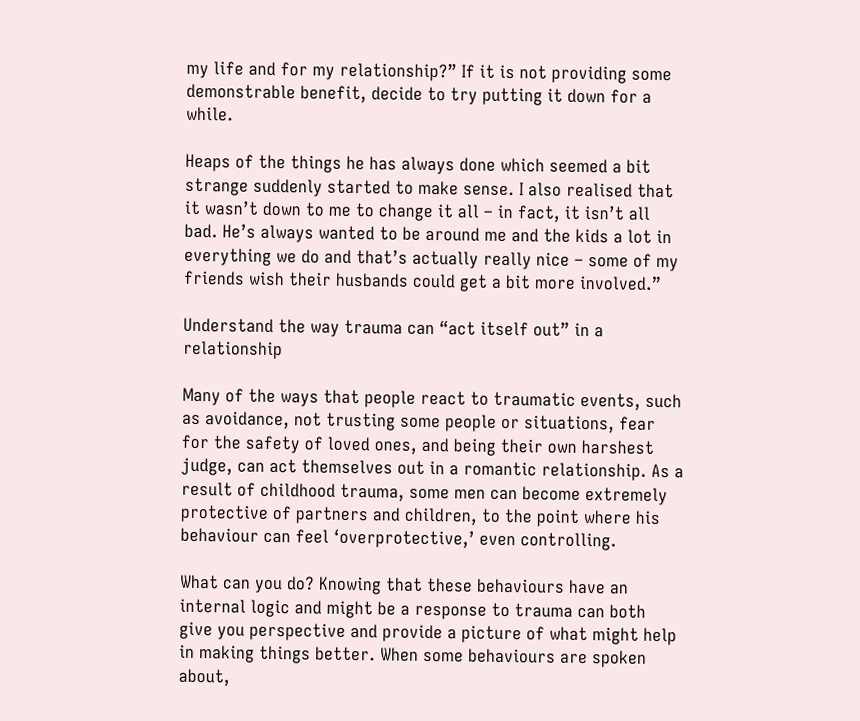my life and for my relationship?” If it is not providing some demonstrable benefit, decide to try putting it down for a while.

Heaps of the things he has always done which seemed a bit strange suddenly started to make sense. I also realised that it wasn’t down to me to change it all – in fact, it isn’t all bad. He’s always wanted to be around me and the kids a lot in everything we do and that’s actually really nice – some of my friends wish their husbands could get a bit more involved.”

Understand the way trauma can “act itself out” in a relationship

Many of the ways that people react to traumatic events, such as avoidance, not trusting some people or situations, fear for the safety of loved ones, and being their own harshest judge, can act themselves out in a romantic relationship. As a result of childhood trauma, some men can become extremely protective of partners and children, to the point where his behaviour can feel ‘overprotective,’ even controlling.

What can you do? Knowing that these behaviours have an internal logic and might be a response to trauma can both give you perspective and provide a picture of what might help in making things better. When some behaviours are spoken about,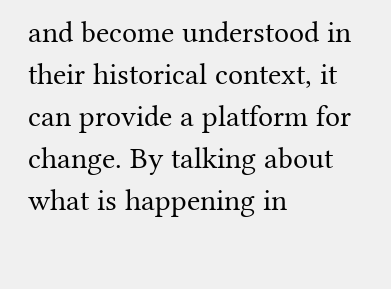and become understood in their historical context, it can provide a platform for change. By talking about what is happening in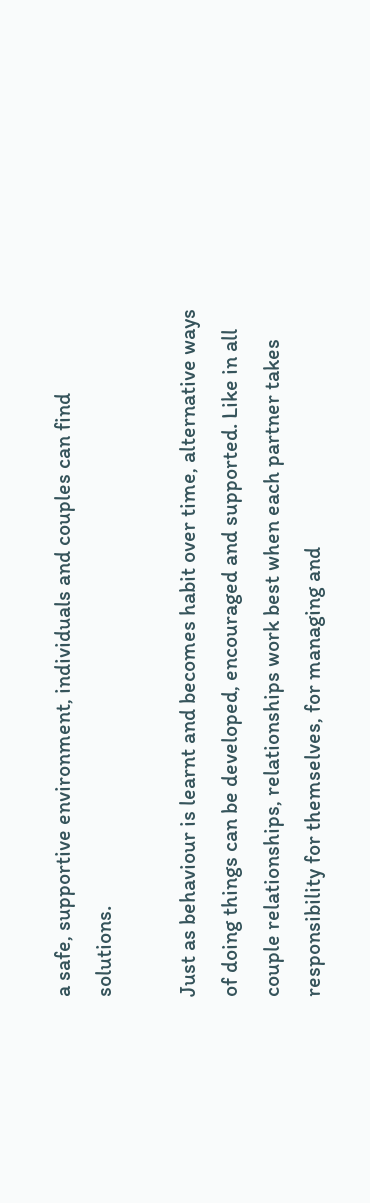a safe, supportive environment, individuals and couples can find solutions.

Just as behaviour is learnt and becomes habit over time, alternative ways of doing things can be developed, encouraged and supported. Like in all couple relationships, relationships work best when each partner takes responsibility for themselves, for managing and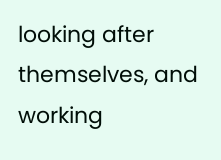looking after themselves, and working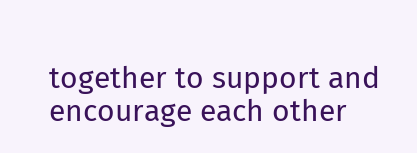together to support and encourage each other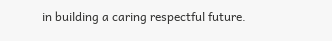in building a caring respectful future.